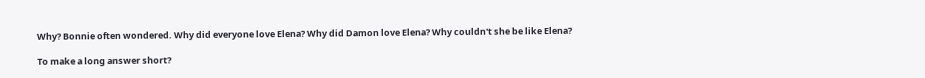Why? Bonnie often wondered. Why did everyone love Elena? Why did Damon love Elena? Why couldn't she be like Elena?

To make a long answer short?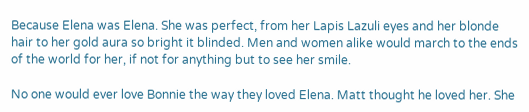Because Elena was Elena. She was perfect, from her Lapis Lazuli eyes and her blonde hair to her gold aura so bright it blinded. Men and women alike would march to the ends of the world for her, if not for anything but to see her smile.

No one would ever love Bonnie the way they loved Elena. Matt thought he loved her. She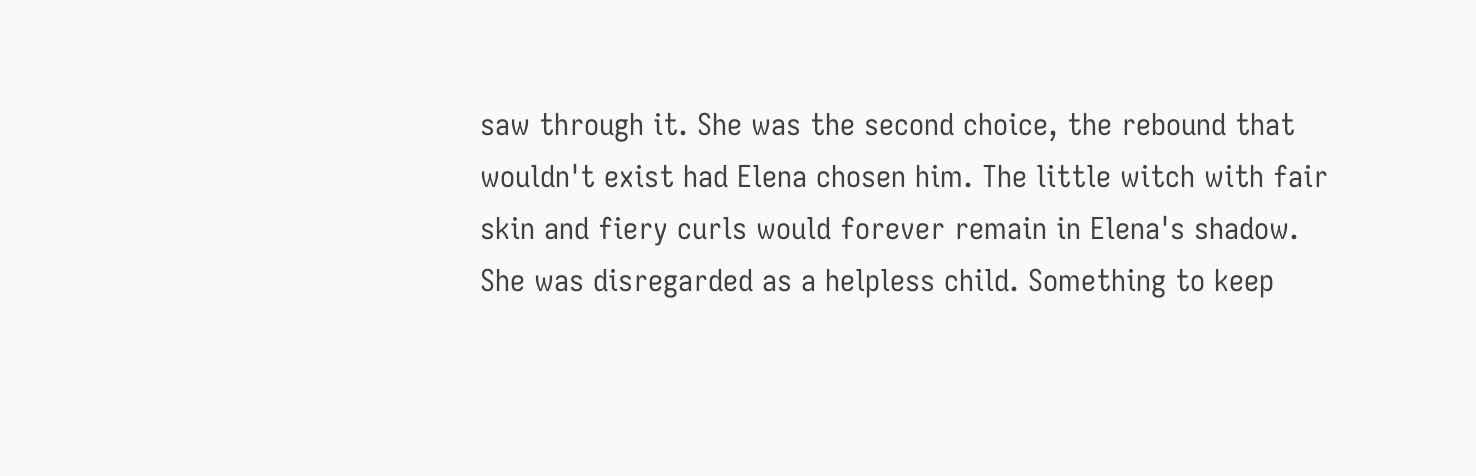saw through it. She was the second choice, the rebound that wouldn't exist had Elena chosen him. The little witch with fair skin and fiery curls would forever remain in Elena's shadow. She was disregarded as a helpless child. Something to keep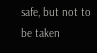safe, but not to be taken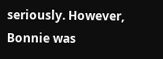seriously. However, Bonnie was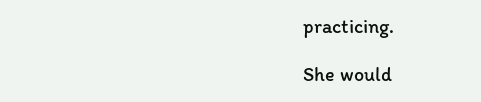practicing.

She would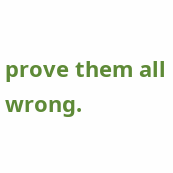prove them all wrong.